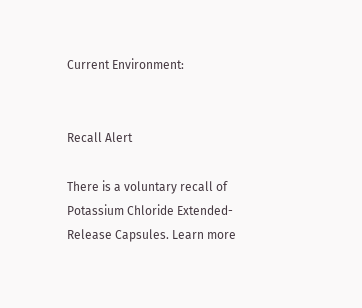Current Environment:


Recall Alert

There is a voluntary recall of Potassium Chloride Extended-Release Capsules. Learn more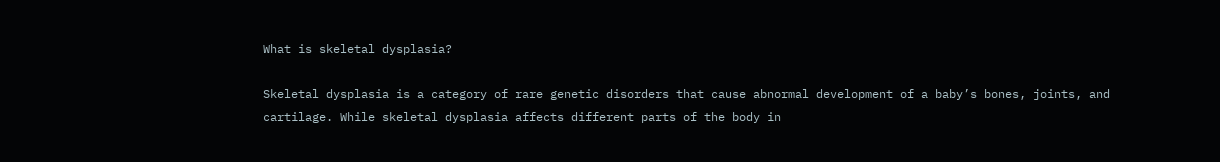What is skeletal dysplasia?

Skeletal dysplasia is a category of rare genetic disorders that cause abnormal development of a baby’s bones, joints, and cartilage. While skeletal dysplasia affects different parts of the body in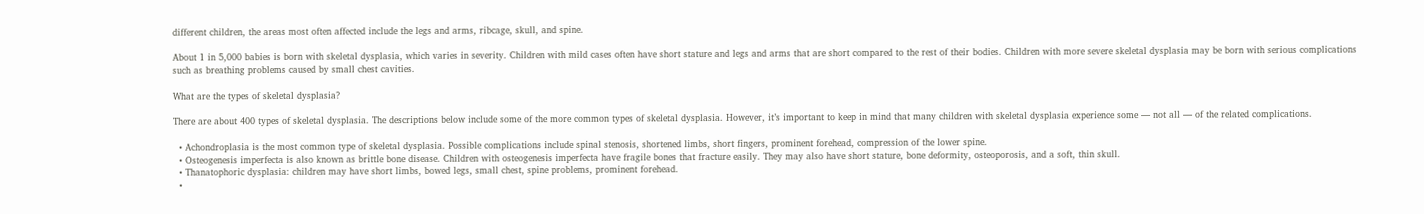different children, the areas most often affected include the legs and arms, ribcage, skull, and spine.

About 1 in 5,000 babies is born with skeletal dysplasia, which varies in severity. Children with mild cases often have short stature and legs and arms that are short compared to the rest of their bodies. Children with more severe skeletal dysplasia may be born with serious complications such as breathing problems caused by small chest cavities.

What are the types of skeletal dysplasia?

There are about 400 types of skeletal dysplasia. The descriptions below include some of the more common types of skeletal dysplasia. However, it’s important to keep in mind that many children with skeletal dysplasia experience some — not all — of the related complications.

  • Achondroplasia is the most common type of skeletal dysplasia. Possible complications include spinal stenosis, shortened limbs, short fingers, prominent forehead, compression of the lower spine.
  • Osteogenesis imperfecta is also known as brittle bone disease. Children with osteogenesis imperfecta have fragile bones that fracture easily. They may also have short stature, bone deformity, osteoporosis, and a soft, thin skull.
  • Thanatophoric dysplasia: children may have short limbs, bowed legs, small chest, spine problems, prominent forehead.
  •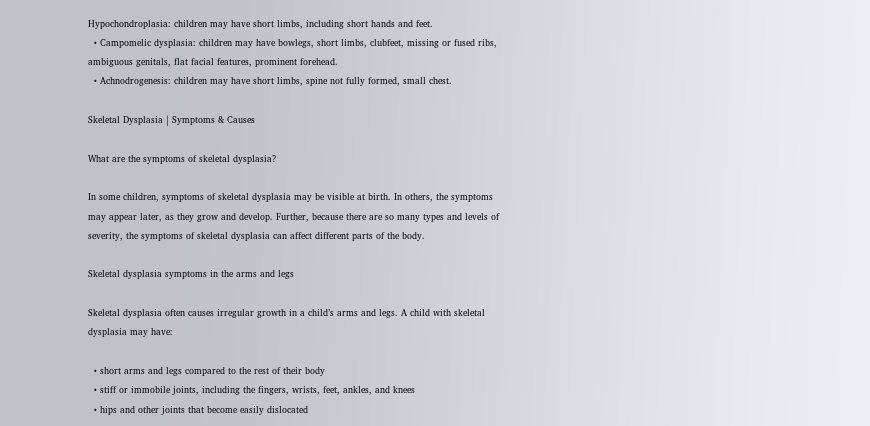Hypochondroplasia: children may have short limbs, including short hands and feet.
  • Campomelic dysplasia: children may have bowlegs, short limbs, clubfeet, missing or fused ribs, ambiguous genitals, flat facial features, prominent forehead.
  • Achnodrogenesis: children may have short limbs, spine not fully formed, small chest.

Skeletal Dysplasia | Symptoms & Causes

What are the symptoms of skeletal dysplasia?

In some children, symptoms of skeletal dysplasia may be visible at birth. In others, the symptoms may appear later, as they grow and develop. Further, because there are so many types and levels of severity, the symptoms of skeletal dysplasia can affect different parts of the body.

Skeletal dysplasia symptoms in the arms and legs

Skeletal dysplasia often causes irregular growth in a child’s arms and legs. A child with skeletal dysplasia may have:

  • short arms and legs compared to the rest of their body
  • stiff or immobile joints, including the fingers, wrists, feet, ankles, and knees
  • hips and other joints that become easily dislocated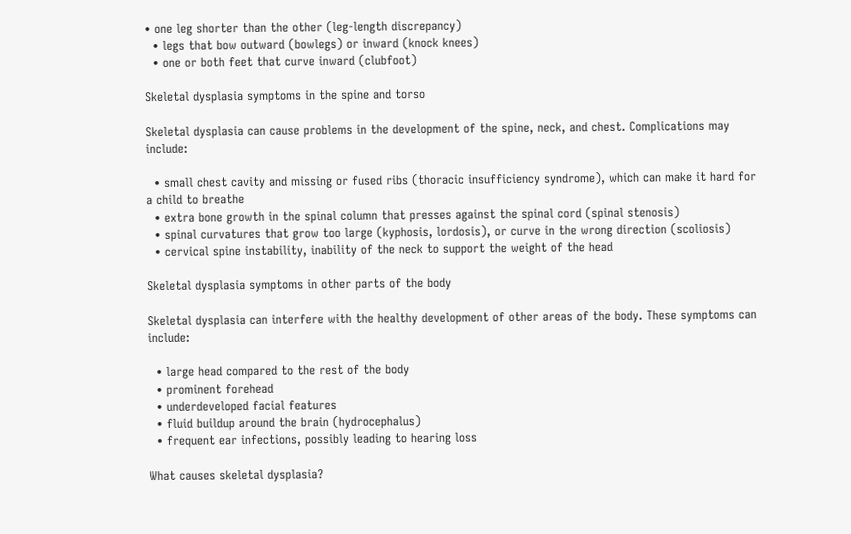• one leg shorter than the other (leg-length discrepancy)
  • legs that bow outward (bowlegs) or inward (knock knees)
  • one or both feet that curve inward (clubfoot)

Skeletal dysplasia symptoms in the spine and torso

Skeletal dysplasia can cause problems in the development of the spine, neck, and chest. Complications may include:

  • small chest cavity and missing or fused ribs (thoracic insufficiency syndrome), which can make it hard for a child to breathe
  • extra bone growth in the spinal column that presses against the spinal cord (spinal stenosis)
  • spinal curvatures that grow too large (kyphosis, lordosis), or curve in the wrong direction (scoliosis)
  • cervical spine instability, inability of the neck to support the weight of the head

Skeletal dysplasia symptoms in other parts of the body

Skeletal dysplasia can interfere with the healthy development of other areas of the body. These symptoms can include:

  • large head compared to the rest of the body
  • prominent forehead
  • underdeveloped facial features
  • fluid buildup around the brain (hydrocephalus)
  • frequent ear infections, possibly leading to hearing loss

What causes skeletal dysplasia?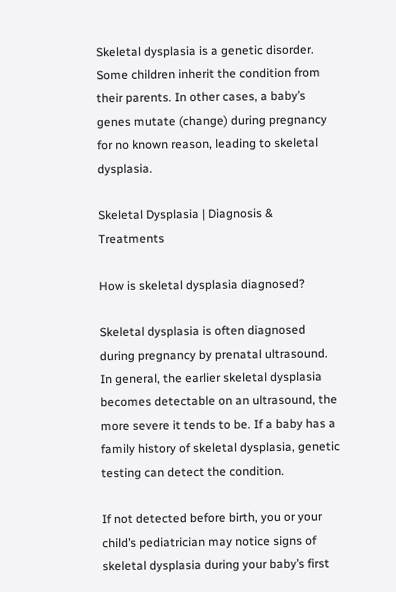Skeletal dysplasia is a genetic disorder. Some children inherit the condition from their parents. In other cases, a baby’s genes mutate (change) during pregnancy for no known reason, leading to skeletal dysplasia.

Skeletal Dysplasia | Diagnosis & Treatments

How is skeletal dysplasia diagnosed?

Skeletal dysplasia is often diagnosed during pregnancy by prenatal ultrasound. In general, the earlier skeletal dysplasia becomes detectable on an ultrasound, the more severe it tends to be. If a baby has a family history of skeletal dysplasia, genetic testing can detect the condition.

If not detected before birth, you or your child’s pediatrician may notice signs of skeletal dysplasia during your baby’s first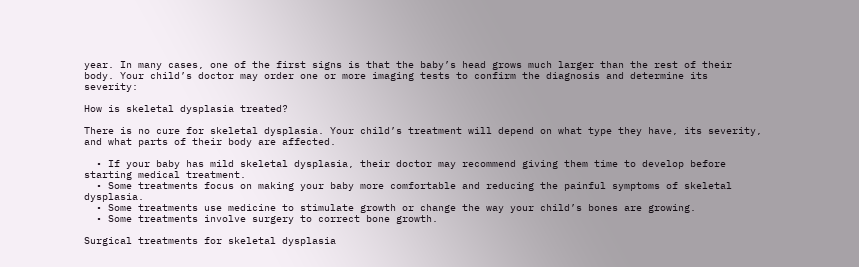year. In many cases, one of the first signs is that the baby’s head grows much larger than the rest of their body. Your child’s doctor may order one or more imaging tests to confirm the diagnosis and determine its severity:

How is skeletal dysplasia treated?

There is no cure for skeletal dysplasia. Your child’s treatment will depend on what type they have, its severity, and what parts of their body are affected.

  • If your baby has mild skeletal dysplasia, their doctor may recommend giving them time to develop before starting medical treatment.
  • Some treatments focus on making your baby more comfortable and reducing the painful symptoms of skeletal dysplasia.
  • Some treatments use medicine to stimulate growth or change the way your child’s bones are growing.
  • Some treatments involve surgery to correct bone growth.

Surgical treatments for skeletal dysplasia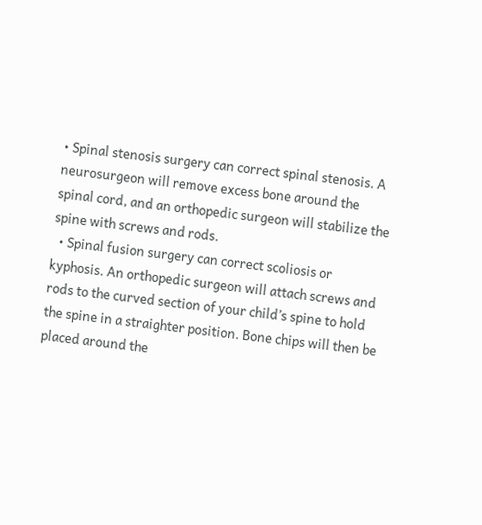• Spinal stenosis surgery can correct spinal stenosis. A neurosurgeon will remove excess bone around the spinal cord, and an orthopedic surgeon will stabilize the spine with screws and rods.
  • Spinal fusion surgery can correct scoliosis or kyphosis. An orthopedic surgeon will attach screws and rods to the curved section of your child’s spine to hold the spine in a straighter position. Bone chips will then be placed around the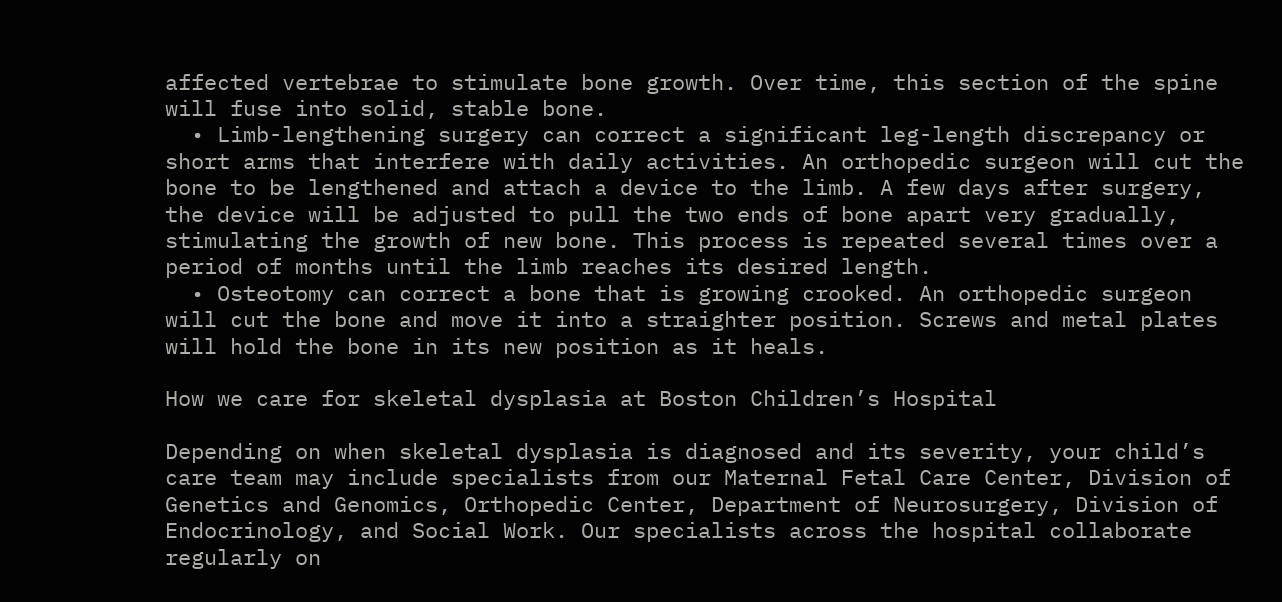affected vertebrae to stimulate bone growth. Over time, this section of the spine will fuse into solid, stable bone.
  • Limb-lengthening surgery can correct a significant leg-length discrepancy or short arms that interfere with daily activities. An orthopedic surgeon will cut the bone to be lengthened and attach a device to the limb. A few days after surgery, the device will be adjusted to pull the two ends of bone apart very gradually, stimulating the growth of new bone. This process is repeated several times over a period of months until the limb reaches its desired length.
  • Osteotomy can correct a bone that is growing crooked. An orthopedic surgeon will cut the bone and move it into a straighter position. Screws and metal plates will hold the bone in its new position as it heals.

How we care for skeletal dysplasia at Boston Children’s Hospital

Depending on when skeletal dysplasia is diagnosed and its severity, your child’s care team may include specialists from our Maternal Fetal Care Center, Division of Genetics and Genomics, Orthopedic Center, Department of Neurosurgery, Division of Endocrinology, and Social Work. Our specialists across the hospital collaborate regularly on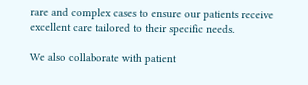rare and complex cases to ensure our patients receive excellent care tailored to their specific needs.

We also collaborate with patient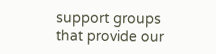support groups that provide our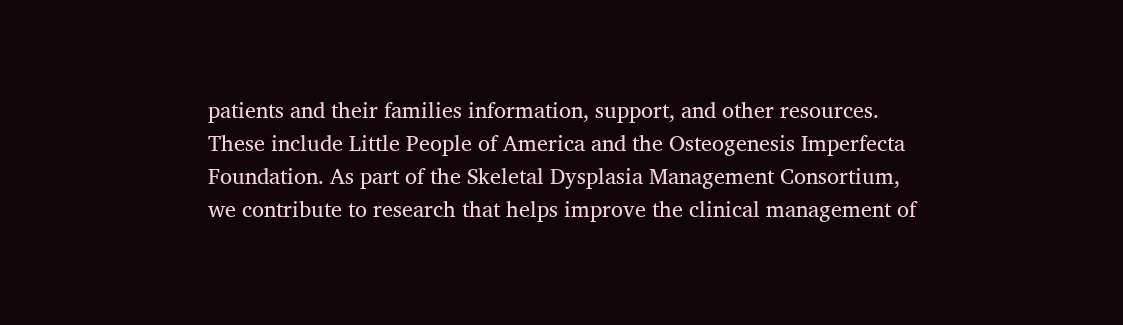patients and their families information, support, and other resources. These include Little People of America and the Osteogenesis Imperfecta Foundation. As part of the Skeletal Dysplasia Management Consortium, we contribute to research that helps improve the clinical management of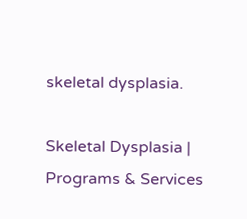skeletal dysplasia.

Skeletal Dysplasia | Programs & Services